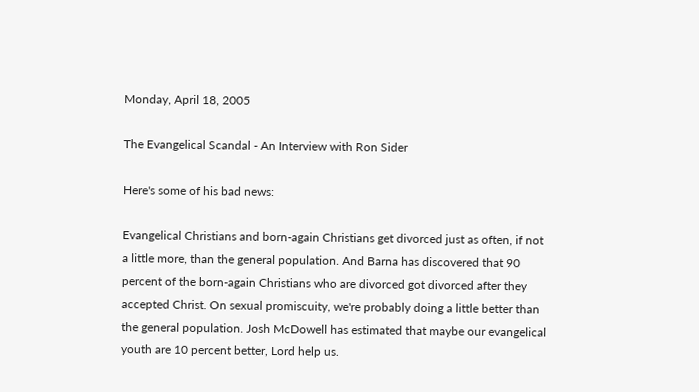Monday, April 18, 2005

The Evangelical Scandal - An Interview with Ron Sider

Here's some of his bad news:

Evangelical Christians and born-again Christians get divorced just as often, if not a little more, than the general population. And Barna has discovered that 90 percent of the born-again Christians who are divorced got divorced after they accepted Christ. On sexual promiscuity, we're probably doing a little better than the general population. Josh McDowell has estimated that maybe our evangelical youth are 10 percent better, Lord help us.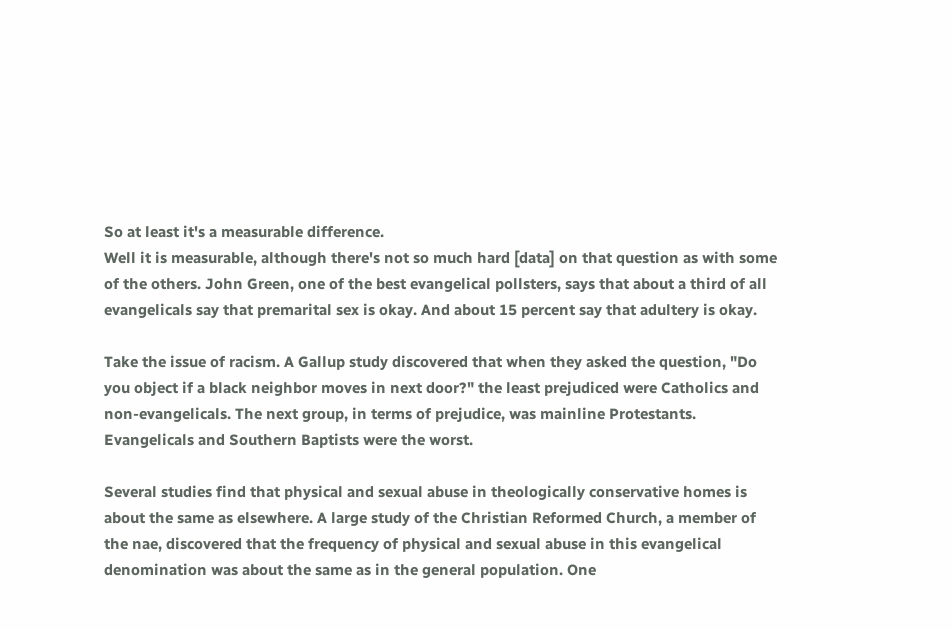So at least it's a measurable difference.
Well it is measurable, although there's not so much hard [data] on that question as with some of the others. John Green, one of the best evangelical pollsters, says that about a third of all evangelicals say that premarital sex is okay. And about 15 percent say that adultery is okay.

Take the issue of racism. A Gallup study discovered that when they asked the question, "Do you object if a black neighbor moves in next door?" the least prejudiced were Catholics and non-evangelicals. The next group, in terms of prejudice, was mainline Protestants. Evangelicals and Southern Baptists were the worst.

Several studies find that physical and sexual abuse in theologically conservative homes is about the same as elsewhere. A large study of the Christian Reformed Church, a member of the nae, discovered that the frequency of physical and sexual abuse in this evangelical denomination was about the same as in the general population. One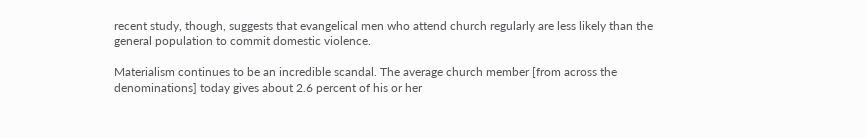recent study, though, suggests that evangelical men who attend church regularly are less likely than the general population to commit domestic violence.

Materialism continues to be an incredible scandal. The average church member [from across the denominations] today gives about 2.6 percent of his or her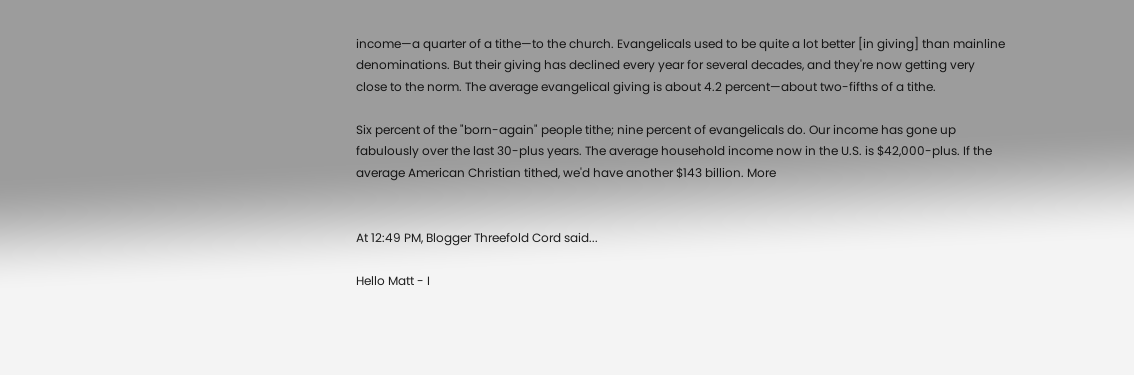income—a quarter of a tithe—to the church. Evangelicals used to be quite a lot better [in giving] than mainline denominations. But their giving has declined every year for several decades, and they're now getting very close to the norm. The average evangelical giving is about 4.2 percent—about two-fifths of a tithe.

Six percent of the "born-again" people tithe; nine percent of evangelicals do. Our income has gone up fabulously over the last 30-plus years. The average household income now in the U.S. is $42,000-plus. If the average American Christian tithed, we'd have another $143 billion. More


At 12:49 PM, Blogger Threefold Cord said...

Hello Matt - I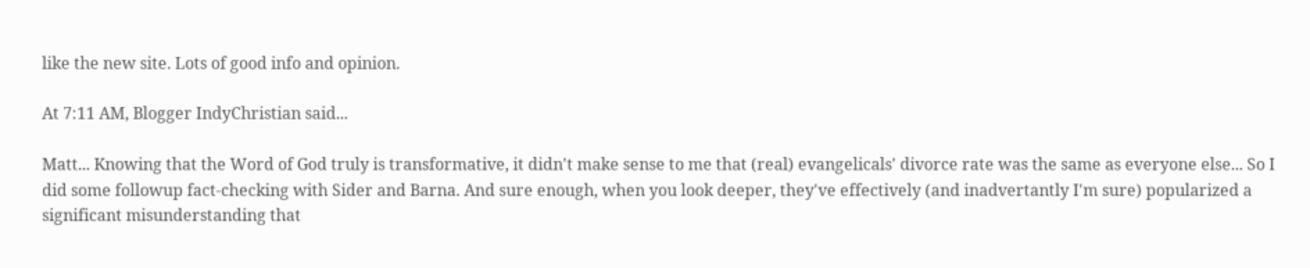like the new site. Lots of good info and opinion.

At 7:11 AM, Blogger IndyChristian said...

Matt... Knowing that the Word of God truly is transformative, it didn't make sense to me that (real) evangelicals' divorce rate was the same as everyone else... So I did some followup fact-checking with Sider and Barna. And sure enough, when you look deeper, they've effectively (and inadvertantly I'm sure) popularized a significant misunderstanding that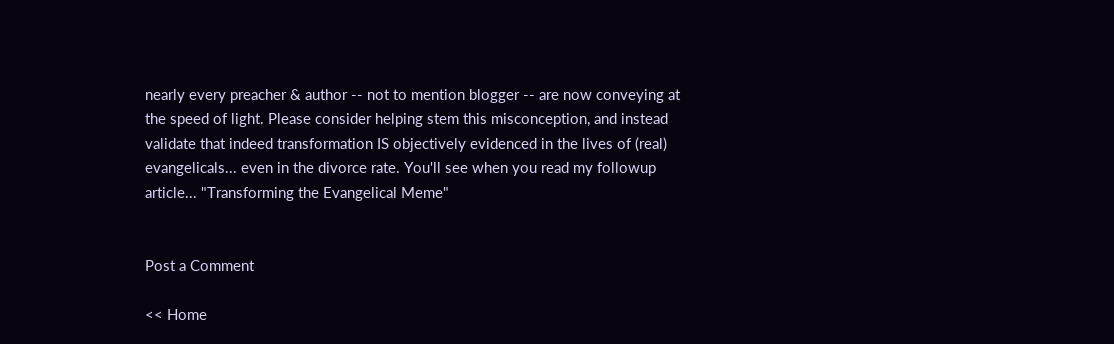nearly every preacher & author -- not to mention blogger -- are now conveying at the speed of light. Please consider helping stem this misconception, and instead validate that indeed transformation IS objectively evidenced in the lives of (real) evangelicals... even in the divorce rate. You'll see when you read my followup article... "Transforming the Evangelical Meme"


Post a Comment

<< Home